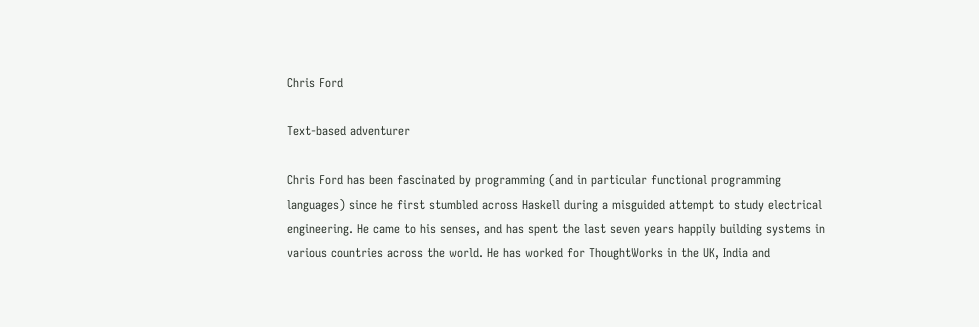Chris Ford

Text-based adventurer

Chris Ford has been fascinated by programming (and in particular functional programming languages) since he first stumbled across Haskell during a misguided attempt to study electrical engineering. He came to his senses, and has spent the last seven years happily building systems in various countries across the world. He has worked for ThoughtWorks in the UK, India and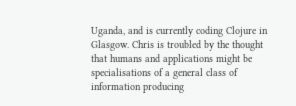Uganda, and is currently coding Clojure in Glasgow. Chris is troubled by the thought that humans and applications might be specialisations of a general class of information producing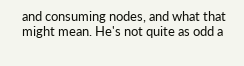and consuming nodes, and what that might mean. He's not quite as odd a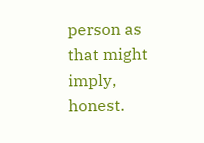person as that might imply, honest.